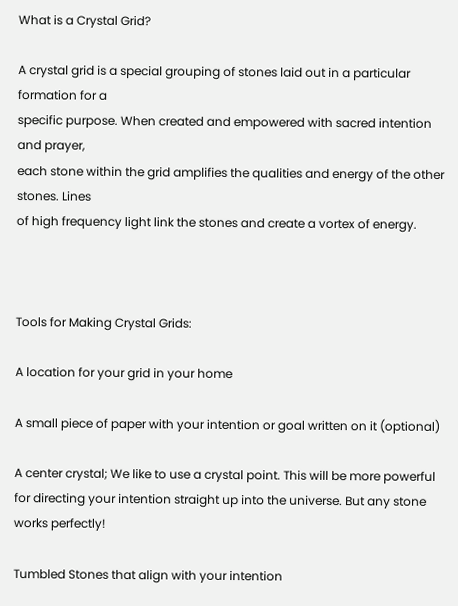What is a Crystal Grid?

A crystal grid is a special grouping of stones laid out in a particular formation for a
specific purpose. When created and empowered with sacred intention and prayer,
each stone within the grid amplifies the qualities and energy of the other stones. Lines
of high frequency light link the stones and create a vortex of energy.



Tools for Making Crystal Grids:

A location for your grid in your home

A small piece of paper with your intention or goal written on it (optional)

A center crystal; We like to use a crystal point. This will be more powerful
for directing your intention straight up into the universe. But any stone
works perfectly!

Tumbled Stones that align with your intention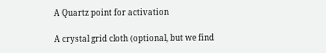A Quartz point for activation

A crystal grid cloth (optional, but we find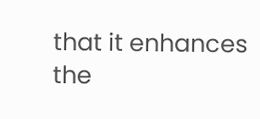that it enhances the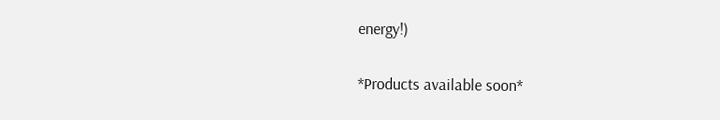energy!)

*Products available soon*